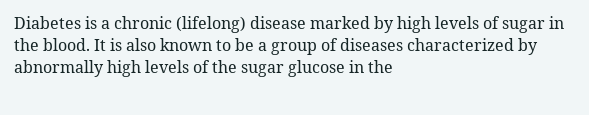Diabetes is a chronic (lifelong) disease marked by high levels of sugar in the blood. It is also known to be a group of diseases characterized by abnormally high levels of the sugar glucose in the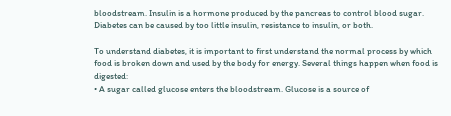bloodstream. Insulin is a hormone produced by the pancreas to control blood sugar. Diabetes can be caused by too little insulin, resistance to insulin, or both.

To understand diabetes, it is important to first understand the normal process by which food is broken down and used by the body for energy. Several things happen when food is digested:
• A sugar called glucose enters the bloodstream. Glucose is a source of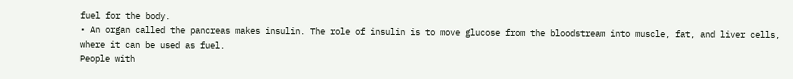fuel for the body.
• An organ called the pancreas makes insulin. The role of insulin is to move glucose from the bloodstream into muscle, fat, and liver cells, where it can be used as fuel.
People with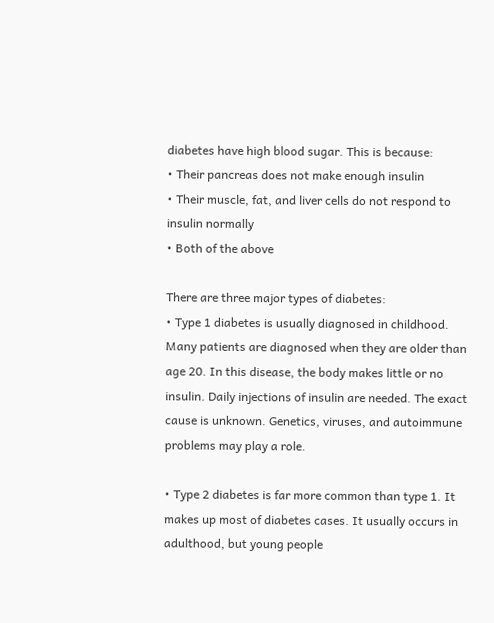diabetes have high blood sugar. This is because:
• Their pancreas does not make enough insulin
• Their muscle, fat, and liver cells do not respond to insulin normally
• Both of the above

There are three major types of diabetes:
• Type 1 diabetes is usually diagnosed in childhood. Many patients are diagnosed when they are older than age 20. In this disease, the body makes little or no insulin. Daily injections of insulin are needed. The exact cause is unknown. Genetics, viruses, and autoimmune problems may play a role.

• Type 2 diabetes is far more common than type 1. It makes up most of diabetes cases. It usually occurs in adulthood, but young people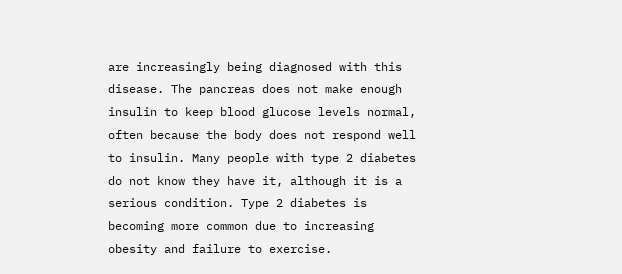are increasingly being diagnosed with this disease. The pancreas does not make enough insulin to keep blood glucose levels normal, often because the body does not respond well to insulin. Many people with type 2 diabetes do not know they have it, although it is a serious condition. Type 2 diabetes is becoming more common due to increasing obesity and failure to exercise.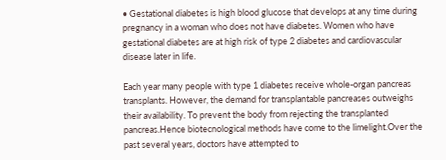• Gestational diabetes is high blood glucose that develops at any time during pregnancy in a woman who does not have diabetes. Women who have gestational diabetes are at high risk of type 2 diabetes and cardiovascular disease later in life.

Each year many people with type 1 diabetes receive whole-organ pancreas transplants. However, the demand for transplantable pancreases outweighs their availability. To prevent the body from rejecting the transplanted pancreas.Hence biotecnological methods have come to the limelight.Over the past several years, doctors have attempted to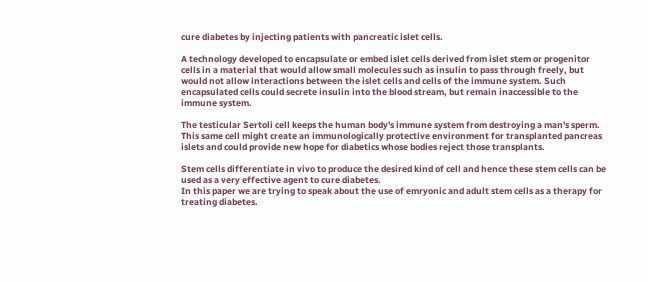cure diabetes by injecting patients with pancreatic islet cells.

A technology developed to encapsulate or embed islet cells derived from islet stem or progenitor cells in a material that would allow small molecules such as insulin to pass through freely, but would not allow interactions between the islet cells and cells of the immune system. Such encapsulated cells could secrete insulin into the blood stream, but remain inaccessible to the immune system.

The testicular Sertoli cell keeps the human body's immune system from destroying a man's sperm. This same cell might create an immunologically protective environment for transplanted pancreas islets and could provide new hope for diabetics whose bodies reject those transplants.

Stem cells differentiate in vivo to produce the desired kind of cell and hence these stem cells can be used as a very effective agent to cure diabetes.
In this paper we are trying to speak about the use of emryonic and adult stem cells as a therapy for treating diabetes.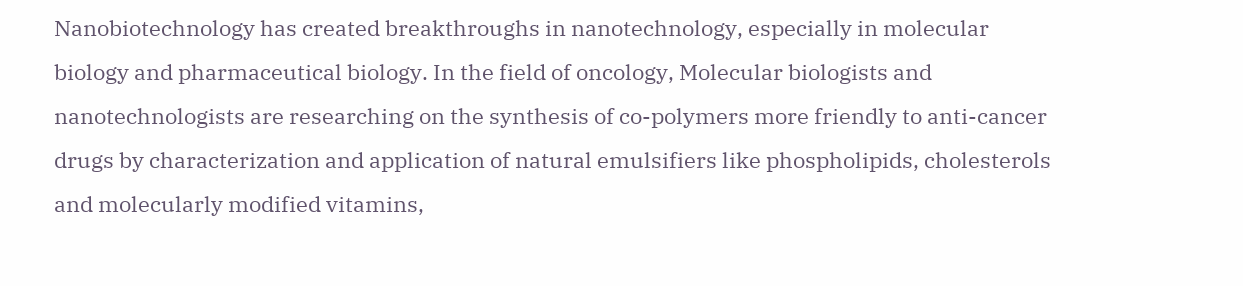Nanobiotechnology has created breakthroughs in nanotechnology, especially in molecular biology and pharmaceutical biology. In the field of oncology, Molecular biologists and nanotechnologists are researching on the synthesis of co-polymers more friendly to anti-cancer drugs by characterization and application of natural emulsifiers like phospholipids, cholesterols and molecularly modified vitamins,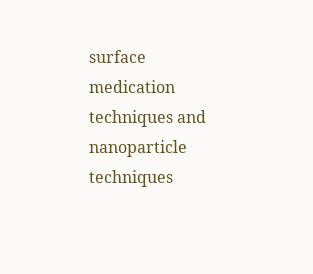surface medication techniques and nanoparticle techniques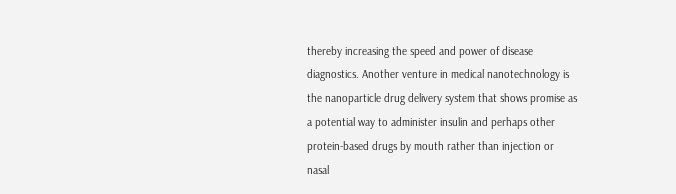thereby increasing the speed and power of disease diagnostics. Another venture in medical nanotechnology is the nanoparticle drug delivery system that shows promise as a potential way to administer insulin and perhaps other protein-based drugs by mouth rather than injection or nasal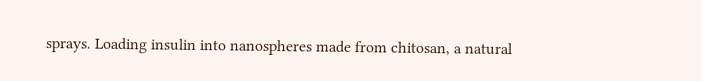sprays. Loading insulin into nanospheres made from chitosan, a natural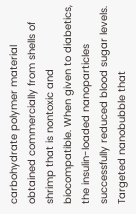carbohydrate polymer material obtained commercially from shells of shrimp that is nontoxic and biocompatible. When given to diabetics, the insulin-loaded nanoparticles successfully reduced blood sugar levels. Targeted nanobubble that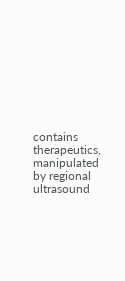contains therapeutics, manipulated by regional ultrasound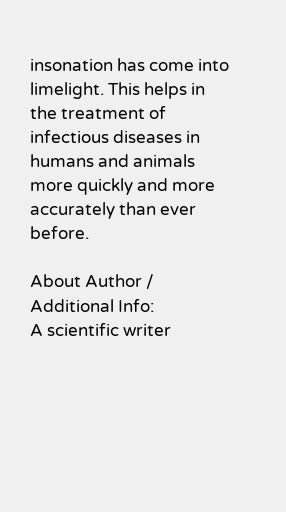insonation has come into limelight. This helps in the treatment of infectious diseases in humans and animals more quickly and more accurately than ever before.

About Author / Additional Info:
A scientific writer